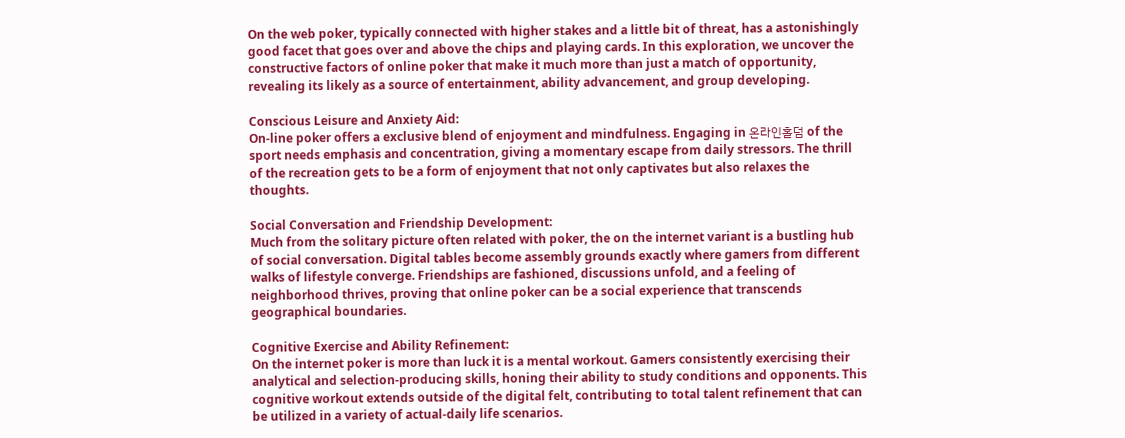On the web poker, typically connected with higher stakes and a little bit of threat, has a astonishingly good facet that goes over and above the chips and playing cards. In this exploration, we uncover the constructive factors of online poker that make it much more than just a match of opportunity, revealing its likely as a source of entertainment, ability advancement, and group developing.

Conscious Leisure and Anxiety Aid:
On-line poker offers a exclusive blend of enjoyment and mindfulness. Engaging in 온라인홀덤 of the sport needs emphasis and concentration, giving a momentary escape from daily stressors. The thrill of the recreation gets to be a form of enjoyment that not only captivates but also relaxes the thoughts.

Social Conversation and Friendship Development:
Much from the solitary picture often related with poker, the on the internet variant is a bustling hub of social conversation. Digital tables become assembly grounds exactly where gamers from different walks of lifestyle converge. Friendships are fashioned, discussions unfold, and a feeling of neighborhood thrives, proving that online poker can be a social experience that transcends geographical boundaries.

Cognitive Exercise and Ability Refinement:
On the internet poker is more than luck it is a mental workout. Gamers consistently exercising their analytical and selection-producing skills, honing their ability to study conditions and opponents. This cognitive workout extends outside of the digital felt, contributing to total talent refinement that can be utilized in a variety of actual-daily life scenarios.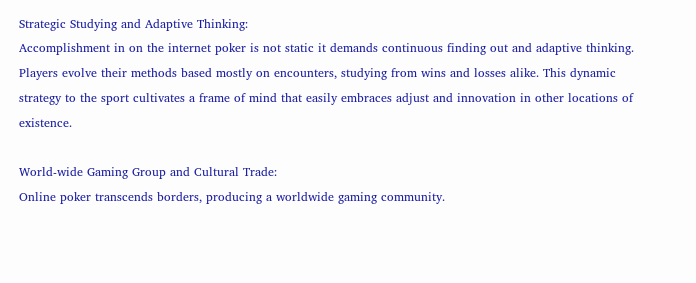Strategic Studying and Adaptive Thinking:
Accomplishment in on the internet poker is not static it demands continuous finding out and adaptive thinking. Players evolve their methods based mostly on encounters, studying from wins and losses alike. This dynamic strategy to the sport cultivates a frame of mind that easily embraces adjust and innovation in other locations of existence.

World-wide Gaming Group and Cultural Trade:
Online poker transcends borders, producing a worldwide gaming community.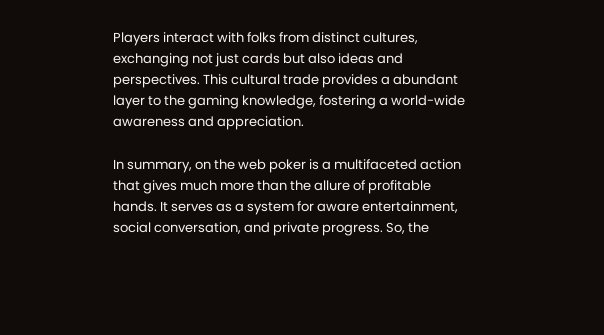Players interact with folks from distinct cultures, exchanging not just cards but also ideas and perspectives. This cultural trade provides a abundant layer to the gaming knowledge, fostering a world-wide awareness and appreciation.

In summary, on the web poker is a multifaceted action that gives much more than the allure of profitable hands. It serves as a system for aware entertainment, social conversation, and private progress. So, the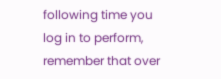following time you log in to perform, remember that over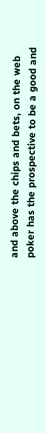and above the chips and bets, on the web poker has the prospective to be a good and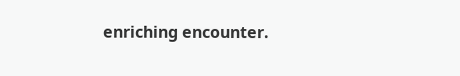enriching encounter.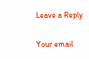Leave a Reply

Your email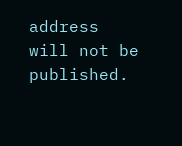address will not be published.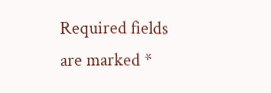Required fields are marked *